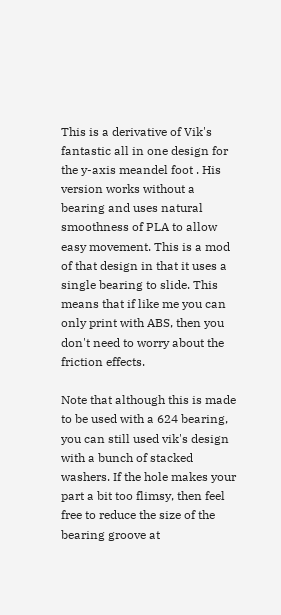This is a derivative of Vik's fantastic all in one design for the y-axis meandel foot . His version works without a bearing and uses natural smoothness of PLA to allow easy movement. This is a mod of that design in that it uses a single bearing to slide. This means that if like me you can only print with ABS, then you don't need to worry about the friction effects.

Note that although this is made to be used with a 624 bearing, you can still used vik's design with a bunch of stacked washers. If the hole makes your part a bit too flimsy, then feel free to reduce the size of the bearing groove at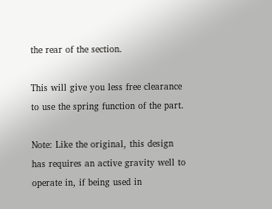the rear of the section.

This will give you less free clearance to use the spring function of the part.

Note: Like the original, this design has requires an active gravity well to operate in, if being used in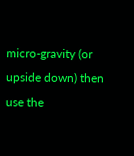micro-gravity (or upside down) then use the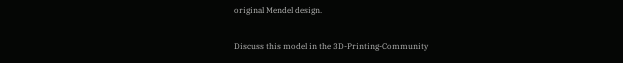original Mendel design.

Discuss this model in the 3D-Printing-Community